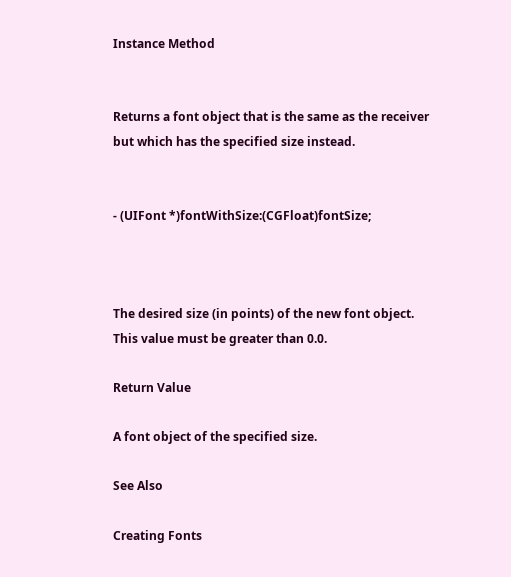Instance Method


Returns a font object that is the same as the receiver but which has the specified size instead.


- (UIFont *)fontWithSize:(CGFloat)fontSize;



The desired size (in points) of the new font object. This value must be greater than 0.0.

Return Value

A font object of the specified size.

See Also

Creating Fonts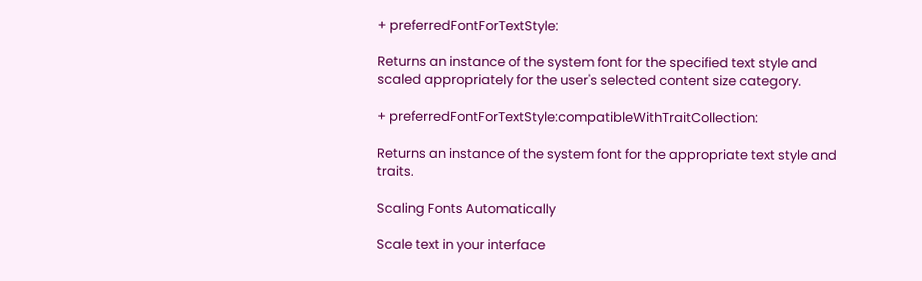+ preferredFontForTextStyle:

Returns an instance of the system font for the specified text style and scaled appropriately for the user's selected content size category.

+ preferredFontForTextStyle:compatibleWithTraitCollection:

Returns an instance of the system font for the appropriate text style and traits.

Scaling Fonts Automatically

Scale text in your interface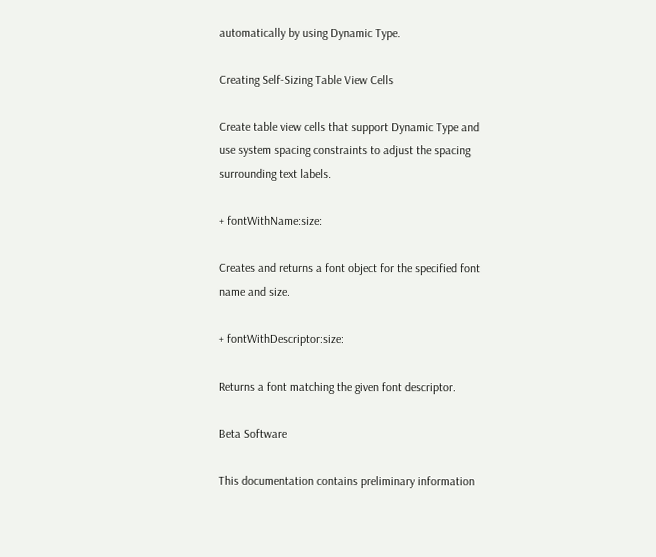automatically by using Dynamic Type.

Creating Self-Sizing Table View Cells

Create table view cells that support Dynamic Type and use system spacing constraints to adjust the spacing surrounding text labels.

+ fontWithName:size:

Creates and returns a font object for the specified font name and size.

+ fontWithDescriptor:size:

Returns a font matching the given font descriptor.

Beta Software

This documentation contains preliminary information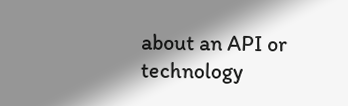about an API or technology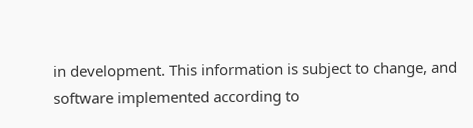in development. This information is subject to change, and software implemented according to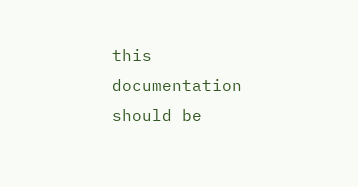this documentation should be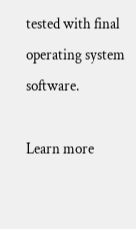tested with final operating system software.

Learn more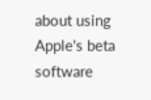about using Apple's beta software